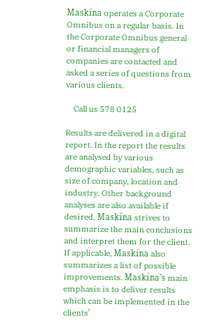Maskína operates a Corporate Omnibus on a regular basis. In the Corporate Omnibus general or financial managers of companies are contacted and asked a series of questions from various clients.

    Call us 578 0125

Results are delivered in a digital report. In the report the results are analysed by various demographic variables, such as size of company, location and industry. Other background analyses are also available if desired. Maskína strives to summarize the main conclusions and interpret them for the client. If applicable, Maskína also summarizes a list of possible improvements. Maskína’s main emphasis is to deliver results which can be implemented in the clients’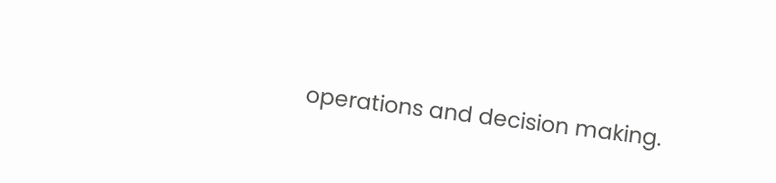operations and decision making.